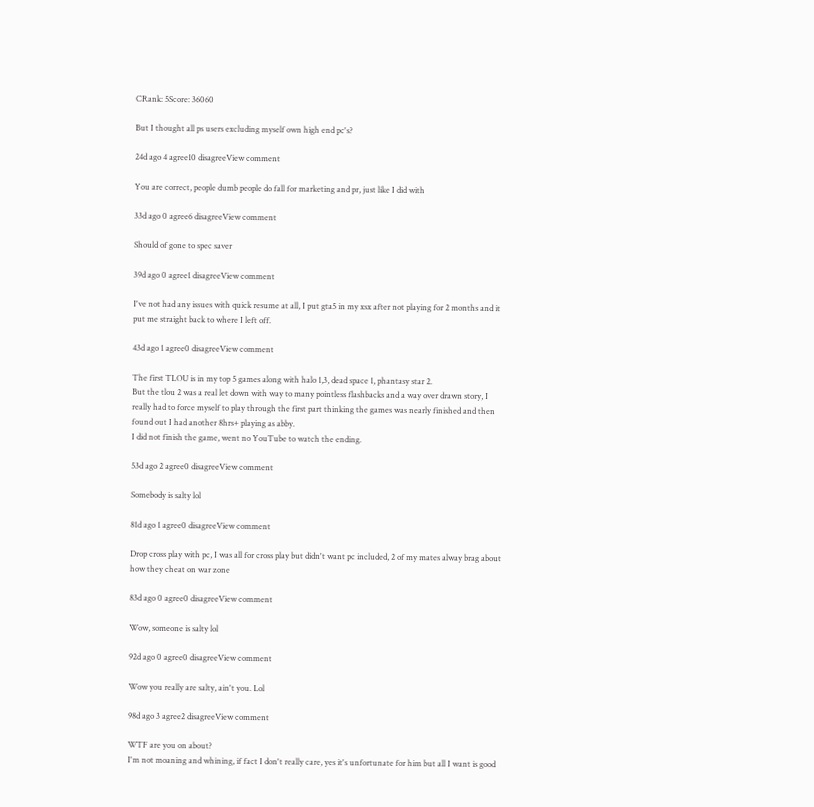CRank: 5Score: 36060

But I thought all ps users excluding myself own high end pc's?

24d ago 4 agree10 disagreeView comment

You are correct, people dumb people do fall for marketing and pr, just like I did with

33d ago 0 agree6 disagreeView comment

Should of gone to spec saver

39d ago 0 agree1 disagreeView comment

I've not had any issues with quick resume at all, I put gta5 in my xsx after not playing for 2 months and it put me straight back to where I left off.

43d ago 1 agree0 disagreeView comment

The first TLOU is in my top 5 games along with halo 1,3, dead space 1, phantasy star 2.
But the tlou 2 was a real let down with way to many pointless flashbacks and a way over drawn story, I really had to force myself to play through the first part thinking the games was nearly finished and then found out I had another 8hrs+ playing as abby.
I did not finish the game, went no YouTube to watch the ending.

53d ago 2 agree0 disagreeView comment

Somebody is salty lol

81d ago 1 agree0 disagreeView comment

Drop cross play with pc, I was all for cross play but didn't want pc included, 2 of my mates alway brag about how they cheat on war zone

83d ago 0 agree0 disagreeView comment

Wow, someone is salty lol

92d ago 0 agree0 disagreeView comment

Wow you really are salty, ain't you. Lol

98d ago 3 agree2 disagreeView comment

WTF are you on about?
I'm not moaning and whining, if fact I don't really care, yes it's unfortunate for him but all I want is good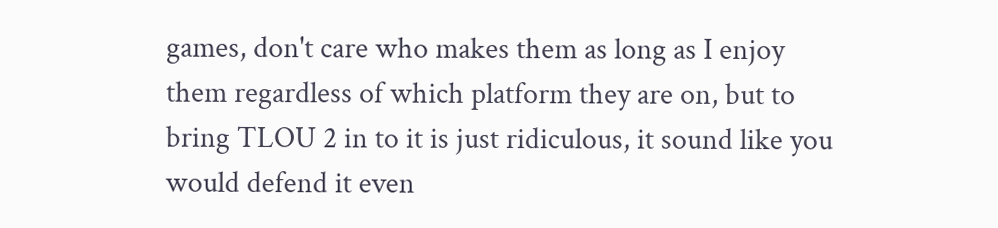games, don't care who makes them as long as I enjoy them regardless of which platform they are on, but to bring TLOU 2 in to it is just ridiculous, it sound like you would defend it even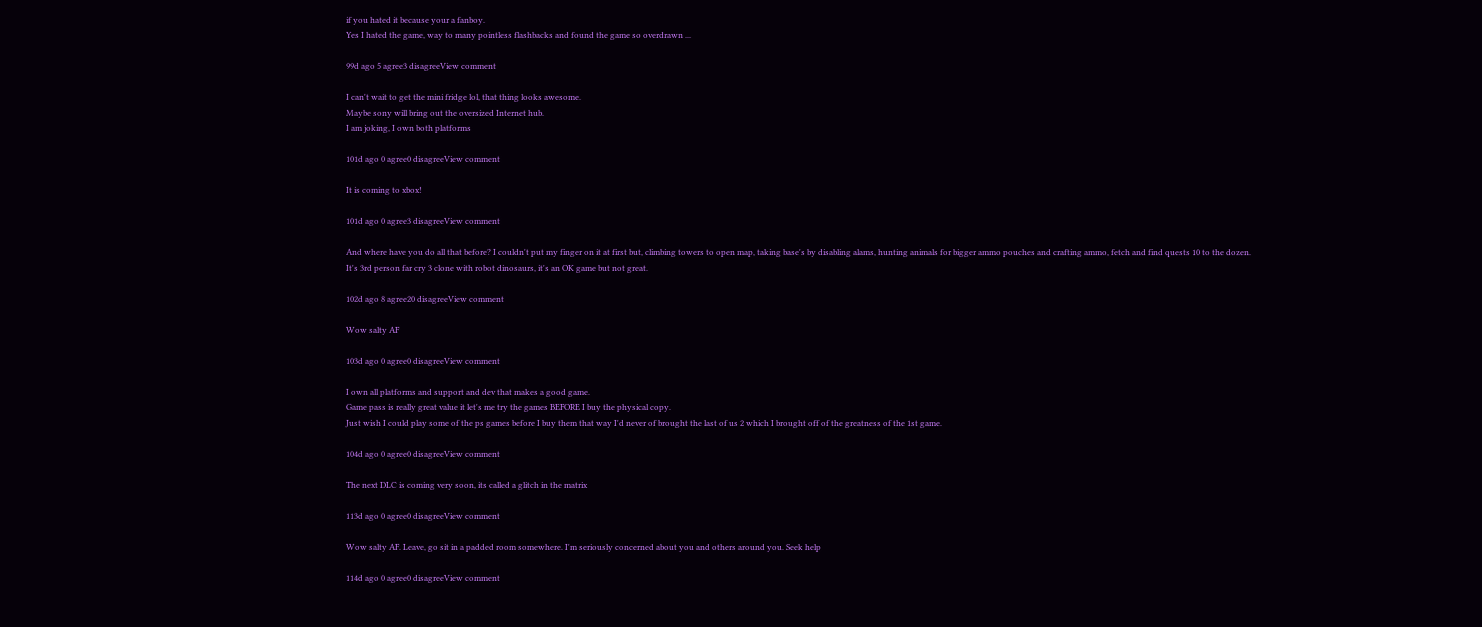if you hated it because your a fanboy.
Yes I hated the game, way to many pointless flashbacks and found the game so overdrawn ...

99d ago 5 agree3 disagreeView comment

I can't wait to get the mini fridge lol, that thing looks awesome.
Maybe sony will bring out the oversized Internet hub.
I am joking, I own both platforms

101d ago 0 agree0 disagreeView comment

It is coming to xbox!

101d ago 0 agree3 disagreeView comment

And where have you do all that before? I couldn't put my finger on it at first but, climbing towers to open map, taking base's by disabling alams, hunting animals for bigger ammo pouches and crafting ammo, fetch and find quests 10 to the dozen.
It's 3rd person far cry 3 clone with robot dinosaurs, it's an OK game but not great.

102d ago 8 agree20 disagreeView comment

Wow salty AF

103d ago 0 agree0 disagreeView comment

I own all platforms and support and dev that makes a good game.
Game pass is really great value it let's me try the games BEFORE I buy the physical copy.
Just wish I could play some of the ps games before I buy them that way I'd never of brought the last of us 2 which I brought off of the greatness of the 1st game.

104d ago 0 agree0 disagreeView comment

The next DLC is coming very soon, its called a glitch in the matrix

113d ago 0 agree0 disagreeView comment

Wow salty AF. Leave, go sit in a padded room somewhere. I'm seriously concerned about you and others around you. Seek help

114d ago 0 agree0 disagreeView comment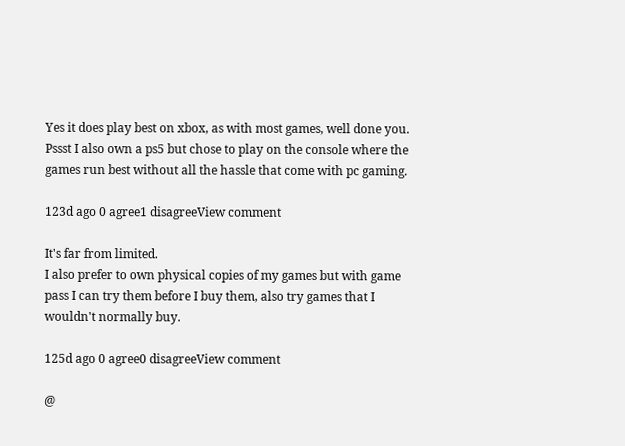Yes it does play best on xbox, as with most games, well done you.
Pssst I also own a ps5 but chose to play on the console where the games run best without all the hassle that come with pc gaming.

123d ago 0 agree1 disagreeView comment

It's far from limited.
I also prefer to own physical copies of my games but with game pass I can try them before I buy them, also try games that I wouldn't normally buy.

125d ago 0 agree0 disagreeView comment

@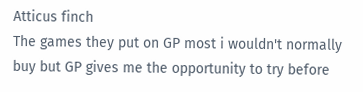Atticus finch
The games they put on GP most i wouldn't normally buy but GP gives me the opportunity to try before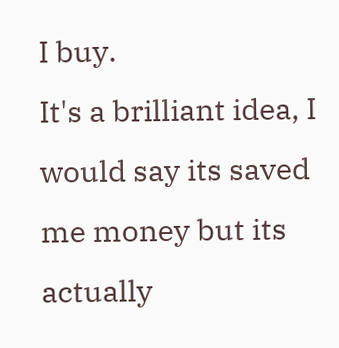I buy.
It's a brilliant idea, I would say its saved me money but its actually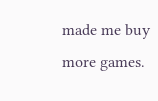made me buy more games.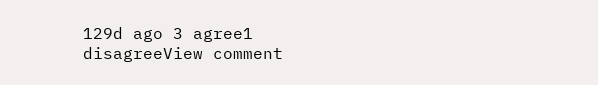129d ago 3 agree1 disagreeView comment